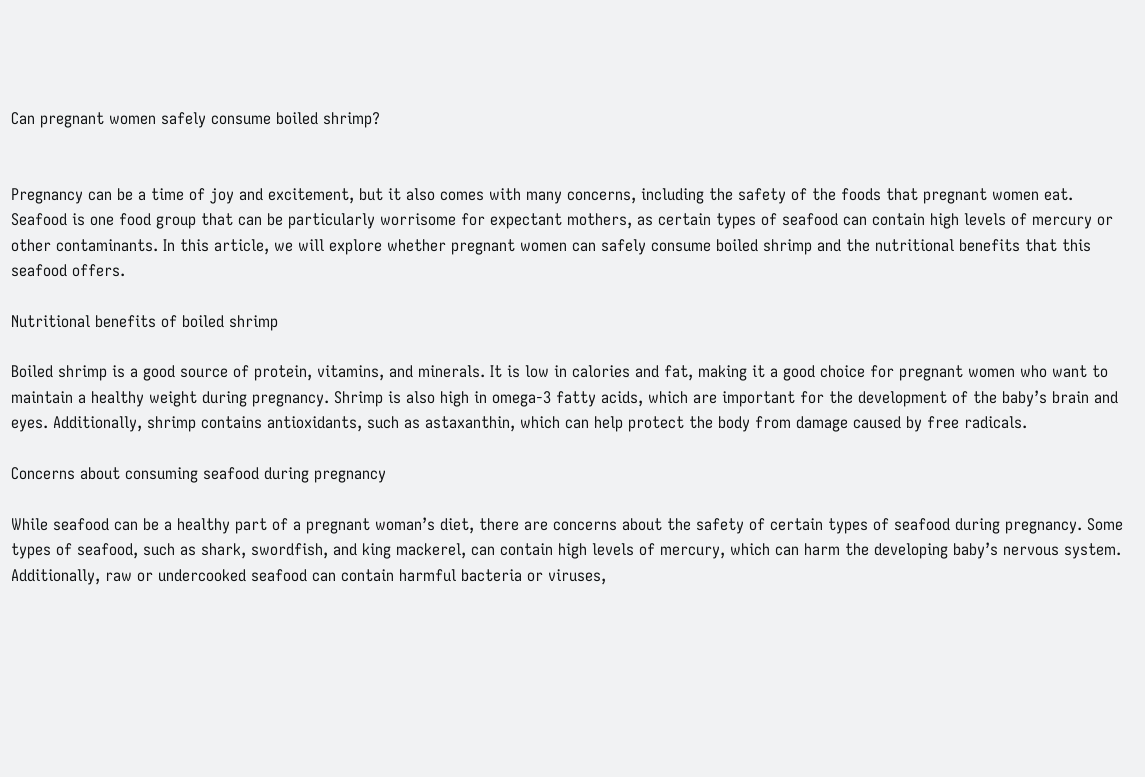Can pregnant women safely consume boiled shrimp?


Pregnancy can be a time of joy and excitement, but it also comes with many concerns, including the safety of the foods that pregnant women eat. Seafood is one food group that can be particularly worrisome for expectant mothers, as certain types of seafood can contain high levels of mercury or other contaminants. In this article, we will explore whether pregnant women can safely consume boiled shrimp and the nutritional benefits that this seafood offers.

Nutritional benefits of boiled shrimp

Boiled shrimp is a good source of protein, vitamins, and minerals. It is low in calories and fat, making it a good choice for pregnant women who want to maintain a healthy weight during pregnancy. Shrimp is also high in omega-3 fatty acids, which are important for the development of the baby’s brain and eyes. Additionally, shrimp contains antioxidants, such as astaxanthin, which can help protect the body from damage caused by free radicals.

Concerns about consuming seafood during pregnancy

While seafood can be a healthy part of a pregnant woman’s diet, there are concerns about the safety of certain types of seafood during pregnancy. Some types of seafood, such as shark, swordfish, and king mackerel, can contain high levels of mercury, which can harm the developing baby’s nervous system. Additionally, raw or undercooked seafood can contain harmful bacteria or viruses,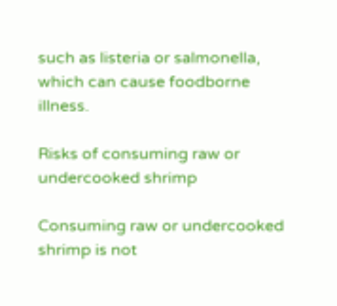such as listeria or salmonella, which can cause foodborne illness.

Risks of consuming raw or undercooked shrimp

Consuming raw or undercooked shrimp is not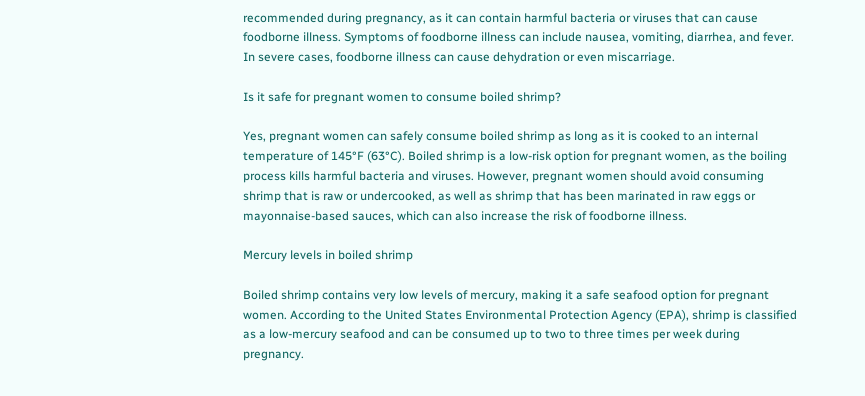recommended during pregnancy, as it can contain harmful bacteria or viruses that can cause foodborne illness. Symptoms of foodborne illness can include nausea, vomiting, diarrhea, and fever. In severe cases, foodborne illness can cause dehydration or even miscarriage.

Is it safe for pregnant women to consume boiled shrimp?

Yes, pregnant women can safely consume boiled shrimp as long as it is cooked to an internal temperature of 145°F (63°C). Boiled shrimp is a low-risk option for pregnant women, as the boiling process kills harmful bacteria and viruses. However, pregnant women should avoid consuming shrimp that is raw or undercooked, as well as shrimp that has been marinated in raw eggs or mayonnaise-based sauces, which can also increase the risk of foodborne illness.

Mercury levels in boiled shrimp

Boiled shrimp contains very low levels of mercury, making it a safe seafood option for pregnant women. According to the United States Environmental Protection Agency (EPA), shrimp is classified as a low-mercury seafood and can be consumed up to two to three times per week during pregnancy.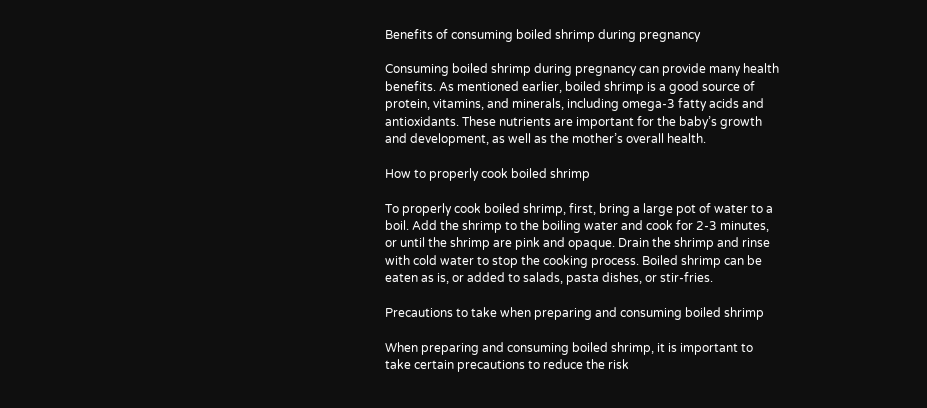Benefits of consuming boiled shrimp during pregnancy

Consuming boiled shrimp during pregnancy can provide many health benefits. As mentioned earlier, boiled shrimp is a good source of protein, vitamins, and minerals, including omega-3 fatty acids and antioxidants. These nutrients are important for the baby’s growth and development, as well as the mother’s overall health.

How to properly cook boiled shrimp

To properly cook boiled shrimp, first, bring a large pot of water to a boil. Add the shrimp to the boiling water and cook for 2-3 minutes, or until the shrimp are pink and opaque. Drain the shrimp and rinse with cold water to stop the cooking process. Boiled shrimp can be eaten as is, or added to salads, pasta dishes, or stir-fries.

Precautions to take when preparing and consuming boiled shrimp

When preparing and consuming boiled shrimp, it is important to take certain precautions to reduce the risk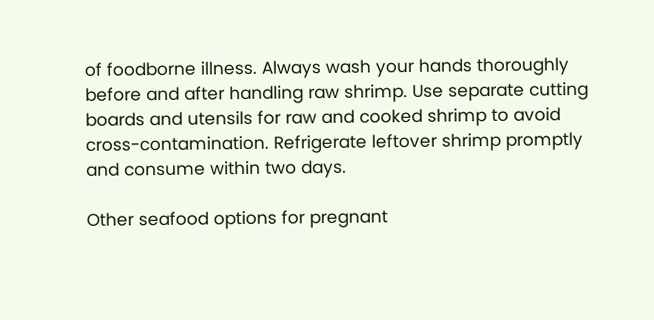of foodborne illness. Always wash your hands thoroughly before and after handling raw shrimp. Use separate cutting boards and utensils for raw and cooked shrimp to avoid cross-contamination. Refrigerate leftover shrimp promptly and consume within two days.

Other seafood options for pregnant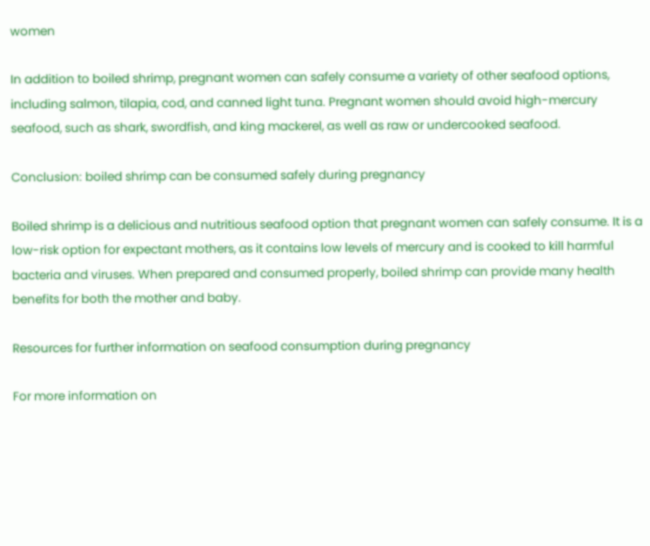women

In addition to boiled shrimp, pregnant women can safely consume a variety of other seafood options, including salmon, tilapia, cod, and canned light tuna. Pregnant women should avoid high-mercury seafood, such as shark, swordfish, and king mackerel, as well as raw or undercooked seafood.

Conclusion: boiled shrimp can be consumed safely during pregnancy

Boiled shrimp is a delicious and nutritious seafood option that pregnant women can safely consume. It is a low-risk option for expectant mothers, as it contains low levels of mercury and is cooked to kill harmful bacteria and viruses. When prepared and consumed properly, boiled shrimp can provide many health benefits for both the mother and baby.

Resources for further information on seafood consumption during pregnancy

For more information on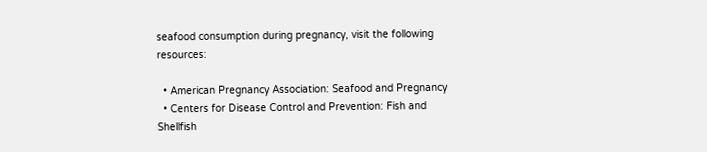seafood consumption during pregnancy, visit the following resources:

  • American Pregnancy Association: Seafood and Pregnancy
  • Centers for Disease Control and Prevention: Fish and Shellfish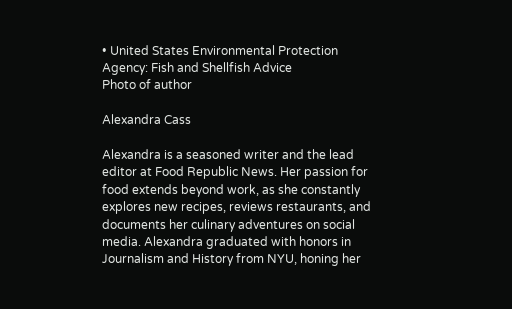• United States Environmental Protection Agency: Fish and Shellfish Advice
Photo of author

Alexandra Cass

Alexandra is a seasoned writer and the lead editor at Food Republic News. Her passion for food extends beyond work, as she constantly explores new recipes, reviews restaurants, and documents her culinary adventures on social media. Alexandra graduated with honors in Journalism and History from NYU, honing her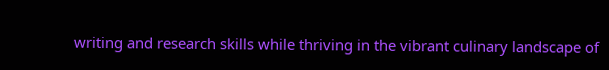writing and research skills while thriving in the vibrant culinary landscape of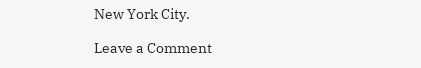New York City.

Leave a Comment